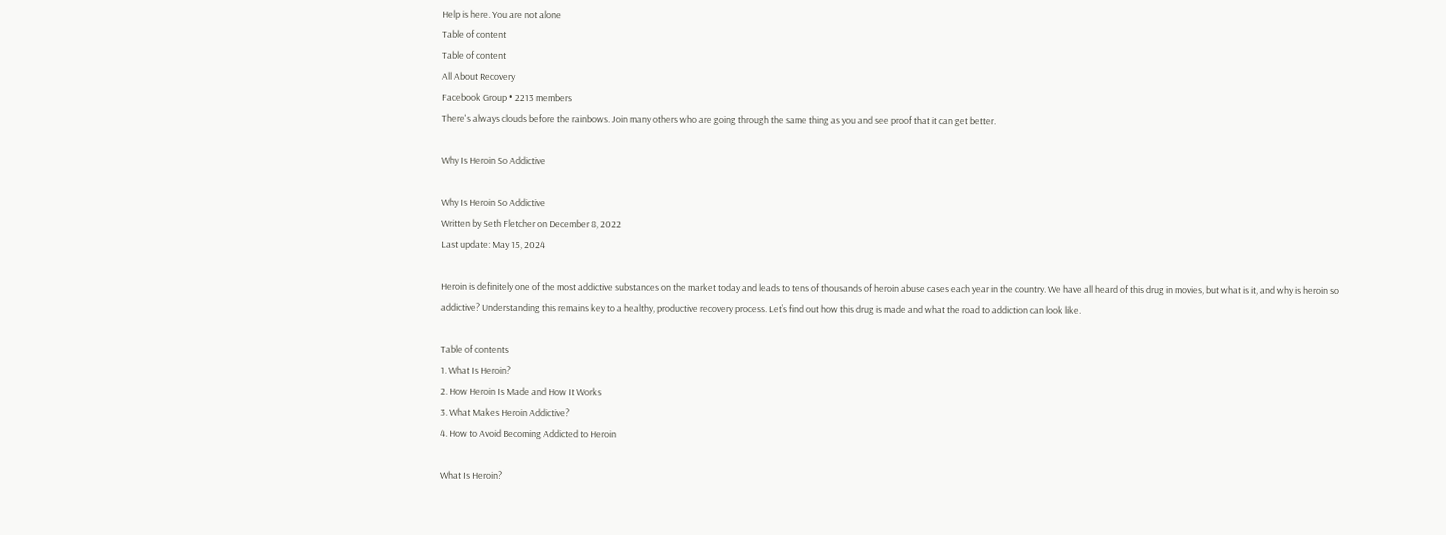Help is here. You are not alone
Table of content
Table of content
All About Recovery
Facebook Group • 2213 members
There's always clouds before the rainbows. Join many others who are going through the same thing as you and see proof that it can get better.

Why Is Heroin So Addictive

Why Is Heroin So Addictive
Written by Seth Fletcher on December 8, 2022
Last update: May 15, 2024

Heroin is definitely one of the most addictive substances on the market today and leads to tens of thousands of heroin abuse cases each year in the country. We have all heard of this drug in movies, but what is it, and why is heroin so addictive? Understanding this remains key to a healthy, productive recovery process. Let’s find out how this drug is made and what the road to addiction can look like.

Table of contents
1. What Is Heroin?
2. How Heroin Is Made and How It Works
3. What Makes Heroin Addictive?
4. How to Avoid Becoming Addicted to Heroin

What Is Heroin?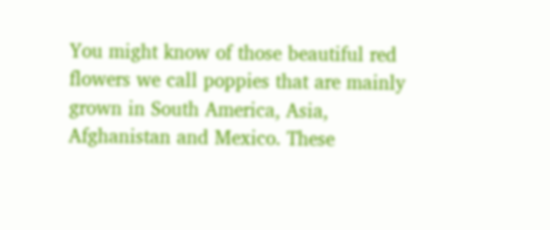You might know of those beautiful red flowers we call poppies that are mainly grown in South America, Asia, Afghanistan and Mexico. These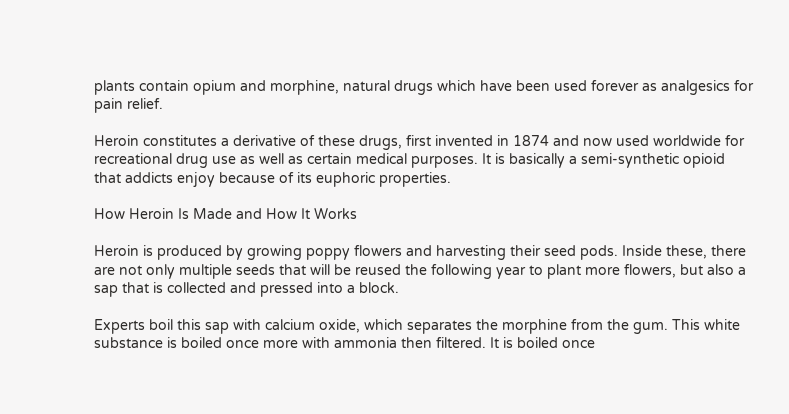plants contain opium and morphine, natural drugs which have been used forever as analgesics for pain relief.

Heroin constitutes a derivative of these drugs, first invented in 1874 and now used worldwide for recreational drug use as well as certain medical purposes. It is basically a semi-synthetic opioid that addicts enjoy because of its euphoric properties.

How Heroin Is Made and How It Works

Heroin is produced by growing poppy flowers and harvesting their seed pods. Inside these, there are not only multiple seeds that will be reused the following year to plant more flowers, but also a sap that is collected and pressed into a block.

Experts boil this sap with calcium oxide, which separates the morphine from the gum. This white substance is boiled once more with ammonia then filtered. It is boiled once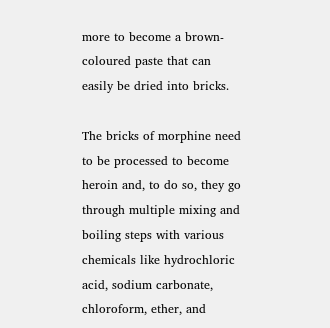more to become a brown-coloured paste that can easily be dried into bricks.

The bricks of morphine need to be processed to become heroin and, to do so, they go through multiple mixing and boiling steps with various chemicals like hydrochloric acid, sodium carbonate, chloroform, ether, and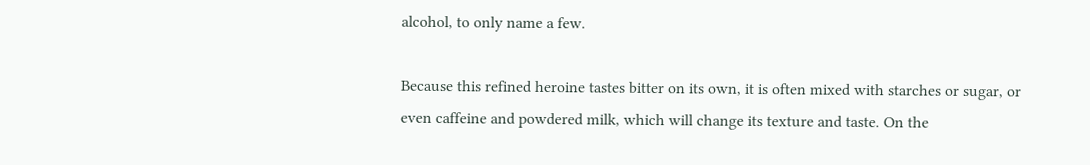alcohol, to only name a few.

Because this refined heroine tastes bitter on its own, it is often mixed with starches or sugar, or even caffeine and powdered milk, which will change its texture and taste. On the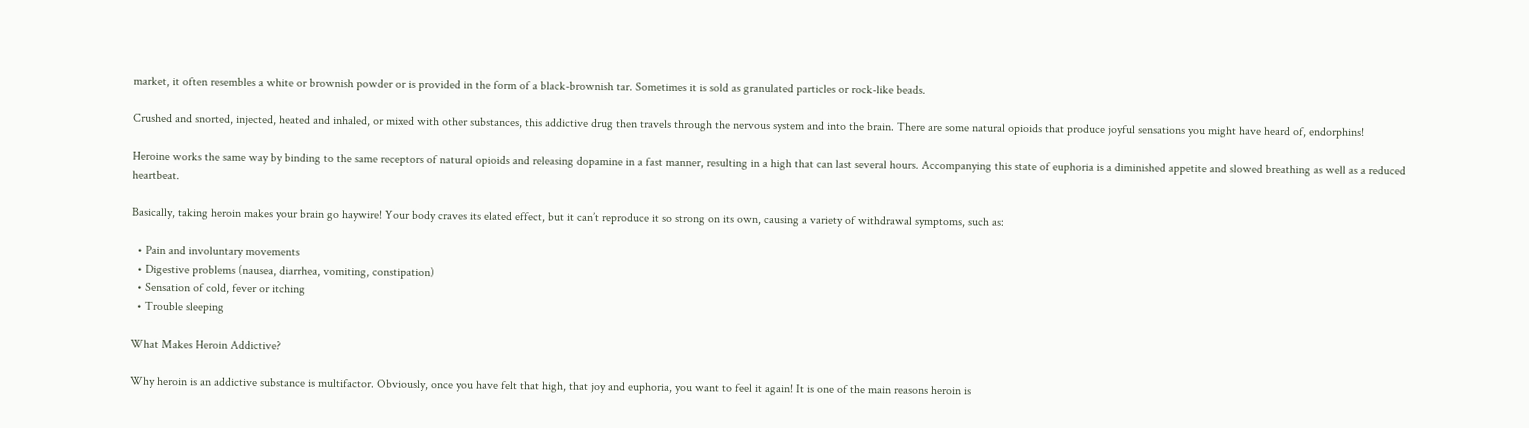market, it often resembles a white or brownish powder or is provided in the form of a black-brownish tar. Sometimes it is sold as granulated particles or rock-like beads.

Crushed and snorted, injected, heated and inhaled, or mixed with other substances, this addictive drug then travels through the nervous system and into the brain. There are some natural opioids that produce joyful sensations you might have heard of, endorphins!

Heroine works the same way by binding to the same receptors of natural opioids and releasing dopamine in a fast manner, resulting in a high that can last several hours. Accompanying this state of euphoria is a diminished appetite and slowed breathing as well as a reduced heartbeat.

Basically, taking heroin makes your brain go haywire! Your body craves its elated effect, but it can’t reproduce it so strong on its own, causing a variety of withdrawal symptoms, such as:

  • Pain and involuntary movements
  • Digestive problems (nausea, diarrhea, vomiting, constipation)
  • Sensation of cold, fever or itching
  • Trouble sleeping

What Makes Heroin Addictive?

Why heroin is an addictive substance is multifactor. Obviously, once you have felt that high, that joy and euphoria, you want to feel it again! It is one of the main reasons heroin is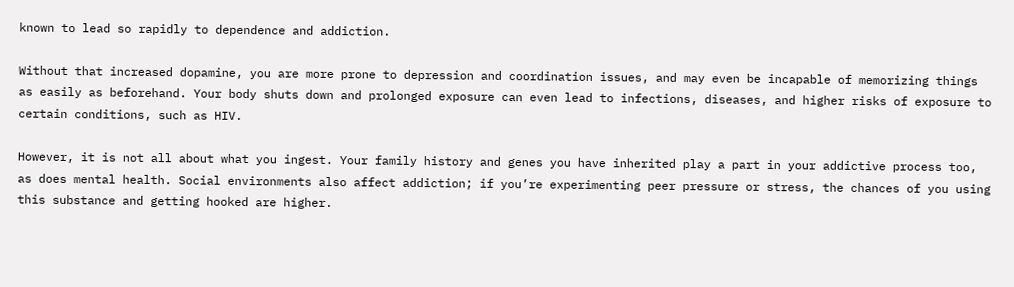known to lead so rapidly to dependence and addiction.

Without that increased dopamine, you are more prone to depression and coordination issues, and may even be incapable of memorizing things as easily as beforehand. Your body shuts down and prolonged exposure can even lead to infections, diseases, and higher risks of exposure to certain conditions, such as HIV.

However, it is not all about what you ingest. Your family history and genes you have inherited play a part in your addictive process too, as does mental health. Social environments also affect addiction; if you’re experimenting peer pressure or stress, the chances of you using this substance and getting hooked are higher.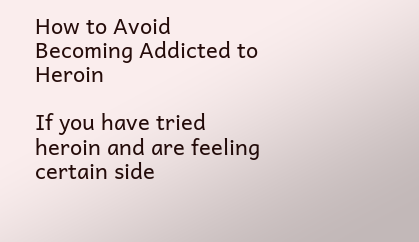How to Avoid Becoming Addicted to Heroin

If you have tried heroin and are feeling certain side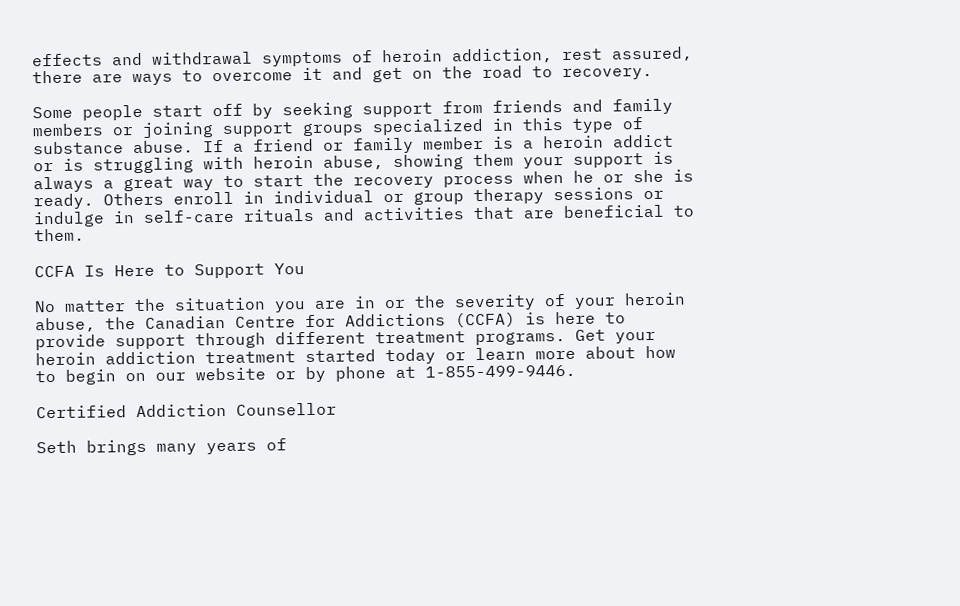effects and withdrawal symptoms of heroin addiction, rest assured, there are ways to overcome it and get on the road to recovery.

Some people start off by seeking support from friends and family members or joining support groups specialized in this type of substance abuse. If a friend or family member is a heroin addict or is struggling with heroin abuse, showing them your support is always a great way to start the recovery process when he or she is ready. Others enroll in individual or group therapy sessions or indulge in self-care rituals and activities that are beneficial to them.

CCFA Is Here to Support You

No matter the situation you are in or the severity of your heroin abuse, the Canadian Centre for Addictions (CCFA) is here to provide support through different treatment programs. Get your heroin addiction treatment started today or learn more about how to begin on our website or by phone at 1-855-499-9446.

Certified Addiction Counsellor

Seth brings many years of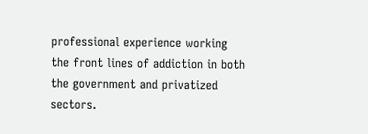professional experience working the front lines of addiction in both the government and privatized sectors.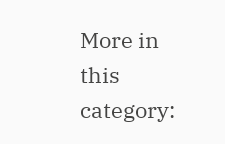More in this category: